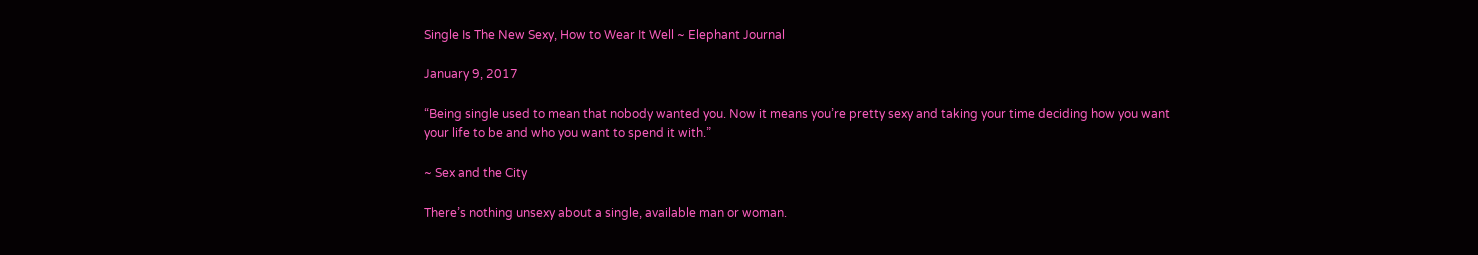Single Is The New Sexy, How to Wear It Well ~ Elephant Journal

January 9, 2017

“Being single used to mean that nobody wanted you. Now it means you’re pretty sexy and taking your time deciding how you want your life to be and who you want to spend it with.”

~ Sex and the City

There’s nothing unsexy about a single, available man or woman.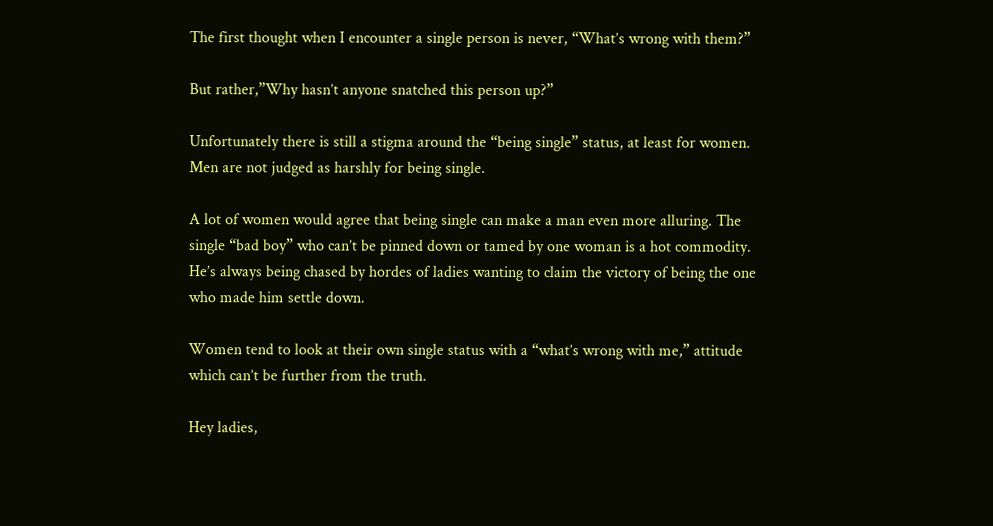The first thought when I encounter a single person is never, “What’s wrong with them?”

But rather,”Why hasn’t anyone snatched this person up?”

Unfortunately there is still a stigma around the “being single” status, at least for women. Men are not judged as harshly for being single.

A lot of women would agree that being single can make a man even more alluring. The single “bad boy” who can’t be pinned down or tamed by one woman is a hot commodity. He’s always being chased by hordes of ladies wanting to claim the victory of being the one who made him settle down.

Women tend to look at their own single status with a “what’s wrong with me,” attitude which can’t be further from the truth.

Hey ladies,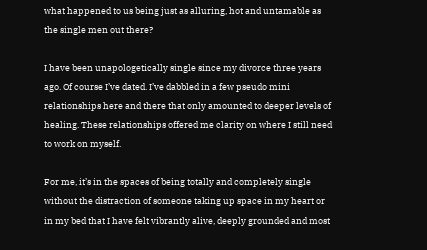what happened to us being just as alluring, hot and untamable as the single men out there?

I have been unapologetically single since my divorce three years ago. Of course I’ve dated. I’ve dabbled in a few pseudo mini relationships here and there that only amounted to deeper levels of healing. These relationships offered me clarity on where I still need to work on myself.

For me, it’s in the spaces of being totally and completely single without the distraction of someone taking up space in my heart or in my bed that I have felt vibrantly alive, deeply grounded and most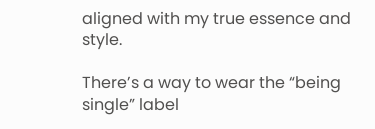aligned with my true essence and style.

There’s a way to wear the “being single” label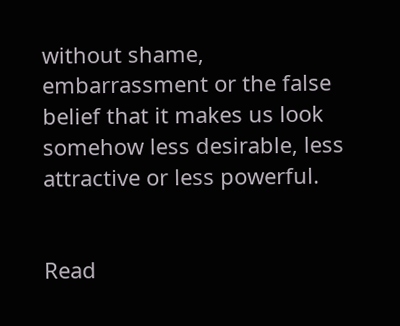without shame, embarrassment or the false belief that it makes us look somehow less desirable, less attractive or less powerful.


Read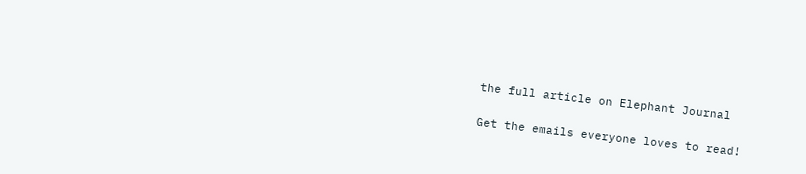the full article on Elephant Journal

Get the emails everyone loves to read!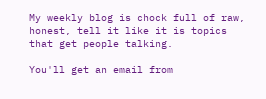My weekly blog is chock full of raw, honest, tell it like it is topics that get people talking.

You'll get an email from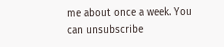me about once a week. You can unsubscribe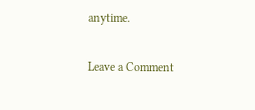anytime.

Leave a Comment